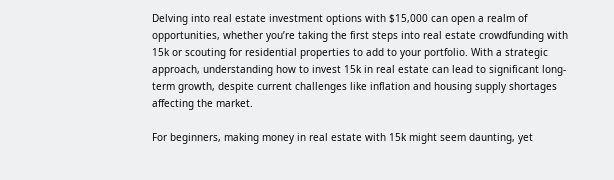Delving into real estate investment options with $15,000 can open a realm of opportunities, whether you’re taking the first steps into real estate crowdfunding with 15k or scouting for residential properties to add to your portfolio. With a strategic approach, understanding how to invest 15k in real estate can lead to significant long-term growth, despite current challenges like inflation and housing supply shortages affecting the market.

For beginners, making money in real estate with 15k might seem daunting, yet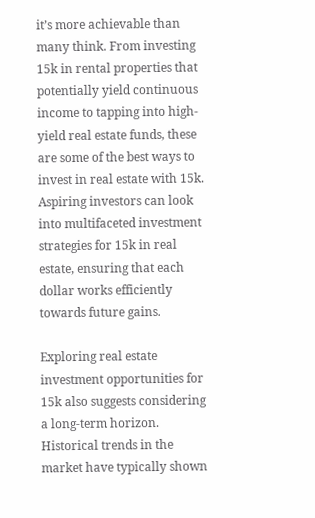it’s more achievable than many think. From investing 15k in rental properties that potentially yield continuous income to tapping into high-yield real estate funds, these are some of the best ways to invest in real estate with 15k. Aspiring investors can look into multifaceted investment strategies for 15k in real estate, ensuring that each dollar works efficiently towards future gains.

Exploring real estate investment opportunities for 15k also suggests considering a long-term horizon. Historical trends in the market have typically shown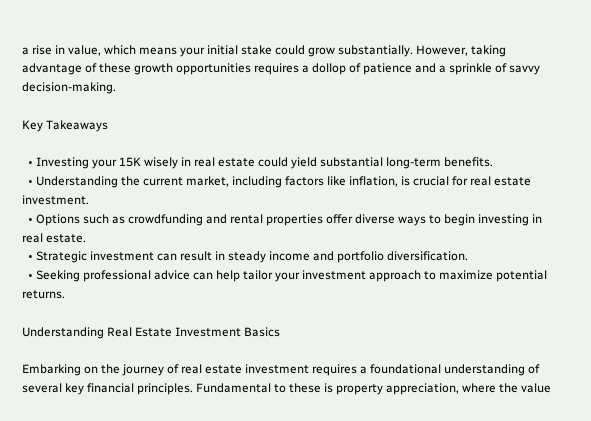a rise in value, which means your initial stake could grow substantially. However, taking advantage of these growth opportunities requires a dollop of patience and a sprinkle of savvy decision-making.

Key Takeaways

  • Investing your 15K wisely in real estate could yield substantial long-term benefits.
  • Understanding the current market, including factors like inflation, is crucial for real estate investment.
  • Options such as crowdfunding and rental properties offer diverse ways to begin investing in real estate.
  • Strategic investment can result in steady income and portfolio diversification.
  • Seeking professional advice can help tailor your investment approach to maximize potential returns.

Understanding Real Estate Investment Basics

Embarking on the journey of real estate investment requires a foundational understanding of several key financial principles. Fundamental to these is property appreciation, where the value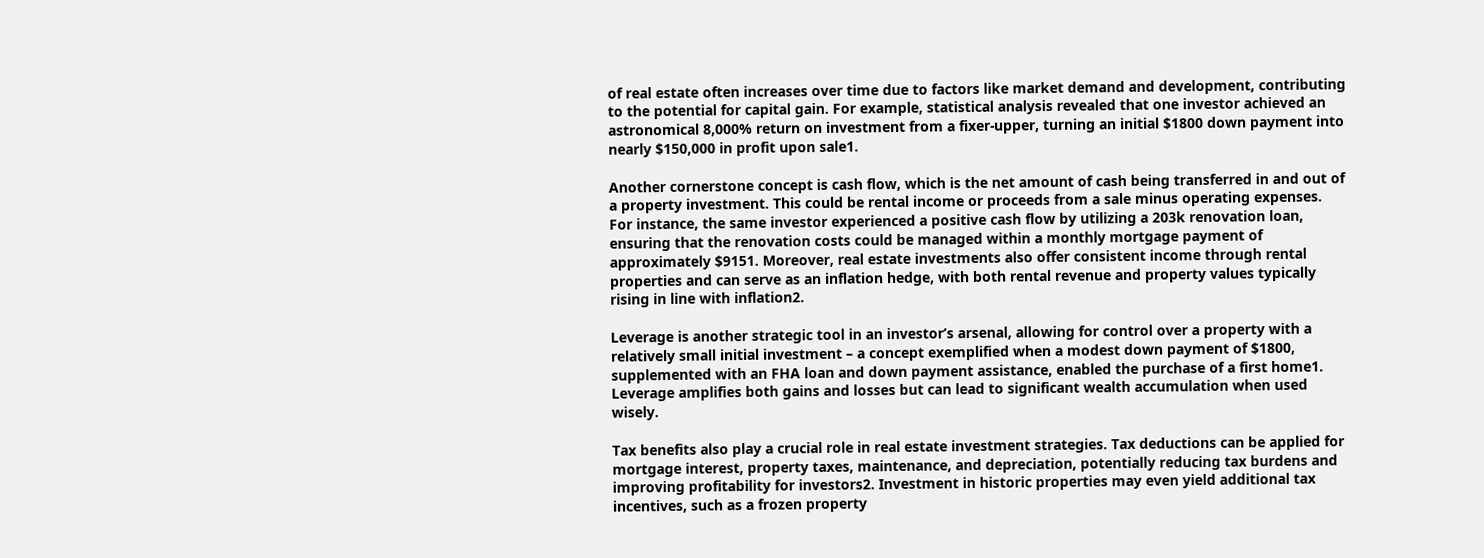of real estate often increases over time due to factors like market demand and development, contributing to the potential for capital gain. For example, statistical analysis revealed that one investor achieved an astronomical 8,000% return on investment from a fixer-upper, turning an initial $1800 down payment into nearly $150,000 in profit upon sale1.

Another cornerstone concept is cash flow, which is the net amount of cash being transferred in and out of a property investment. This could be rental income or proceeds from a sale minus operating expenses. For instance, the same investor experienced a positive cash flow by utilizing a 203k renovation loan, ensuring that the renovation costs could be managed within a monthly mortgage payment of approximately $9151. Moreover, real estate investments also offer consistent income through rental properties and can serve as an inflation hedge, with both rental revenue and property values typically rising in line with inflation2.

Leverage is another strategic tool in an investor’s arsenal, allowing for control over a property with a relatively small initial investment – a concept exemplified when a modest down payment of $1800, supplemented with an FHA loan and down payment assistance, enabled the purchase of a first home1. Leverage amplifies both gains and losses but can lead to significant wealth accumulation when used wisely.

Tax benefits also play a crucial role in real estate investment strategies. Tax deductions can be applied for mortgage interest, property taxes, maintenance, and depreciation, potentially reducing tax burdens and improving profitability for investors2. Investment in historic properties may even yield additional tax incentives, such as a frozen property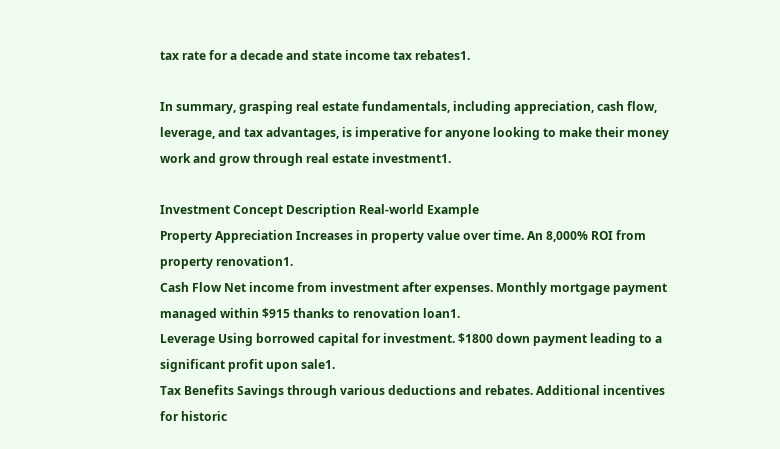tax rate for a decade and state income tax rebates1.

In summary, grasping real estate fundamentals, including appreciation, cash flow, leverage, and tax advantages, is imperative for anyone looking to make their money work and grow through real estate investment1.

Investment Concept Description Real-world Example
Property Appreciation Increases in property value over time. An 8,000% ROI from property renovation1.
Cash Flow Net income from investment after expenses. Monthly mortgage payment managed within $915 thanks to renovation loan1.
Leverage Using borrowed capital for investment. $1800 down payment leading to a significant profit upon sale1.
Tax Benefits Savings through various deductions and rebates. Additional incentives for historic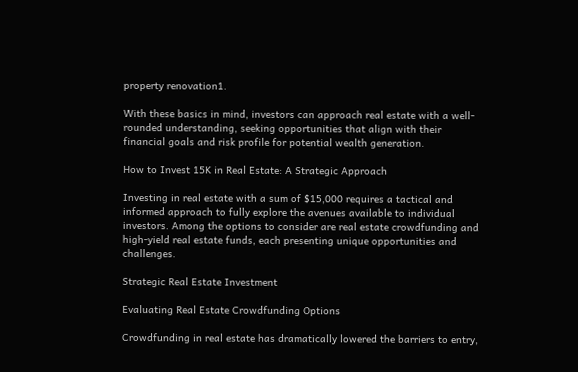property renovation1.

With these basics in mind, investors can approach real estate with a well-rounded understanding, seeking opportunities that align with their financial goals and risk profile for potential wealth generation.

How to Invest 15K in Real Estate: A Strategic Approach

Investing in real estate with a sum of $15,000 requires a tactical and informed approach to fully explore the avenues available to individual investors. Among the options to consider are real estate crowdfunding and high-yield real estate funds, each presenting unique opportunities and challenges.

Strategic Real Estate Investment

Evaluating Real Estate Crowdfunding Options

Crowdfunding in real estate has dramatically lowered the barriers to entry,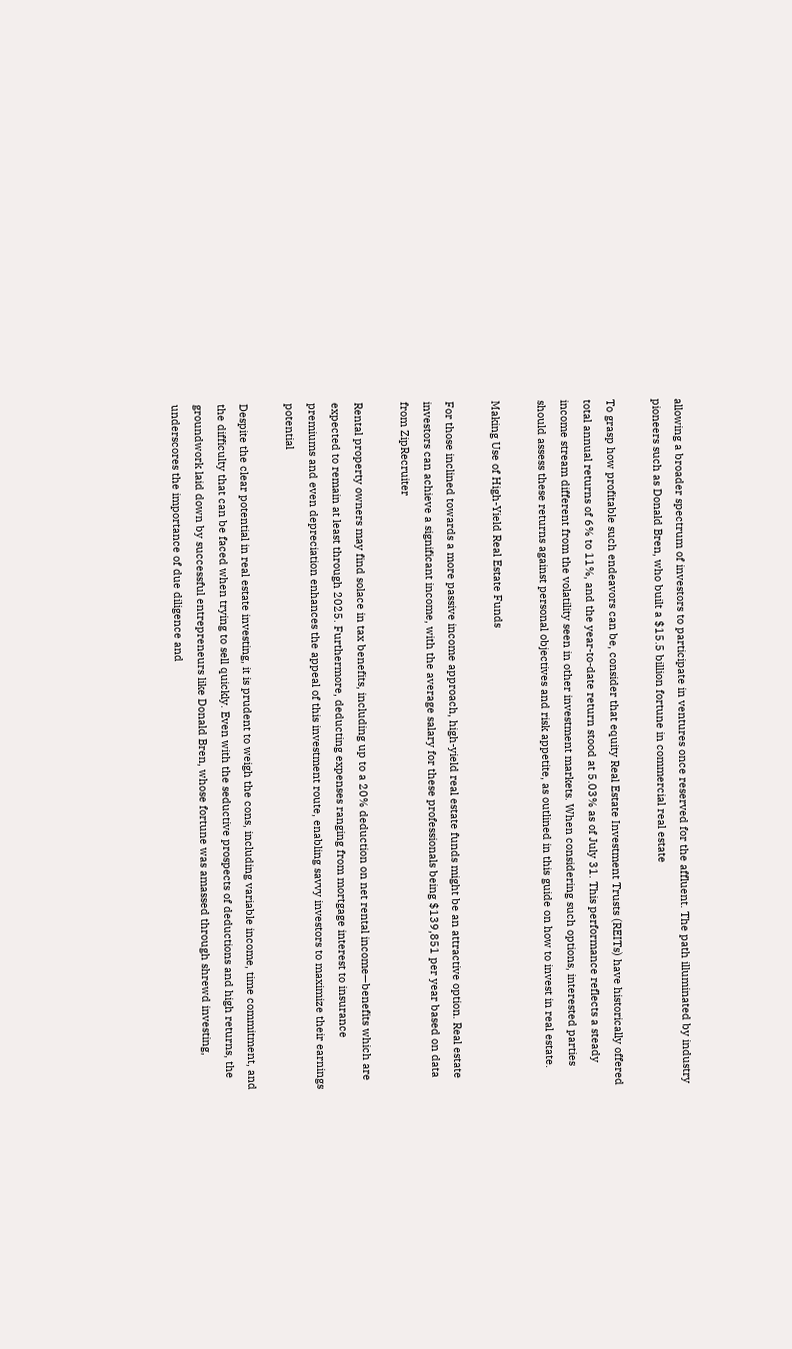allowing a broader spectrum of investors to participate in ventures once reserved for the affluent. The path illuminated by industry pioneers such as Donald Bren, who built a $15.5 billion fortune in commercial real estate

To grasp how profitable such endeavors can be, consider that equity Real Estate Investment Trusts (REITs) have historically offered total annual returns of 6% to 11%, and the year-to-date return stood at 5.03% as of July 31. This performance reflects a steady income stream different from the volatility seen in other investment markets. When considering such options, interested parties should assess these returns against personal objectives and risk appetite, as outlined in this guide on how to invest in real estate.

Making Use of High-Yield Real Estate Funds

For those inclined towards a more passive income approach, high-yield real estate funds might be an attractive option. Real estate investors can achieve a significant income, with the average salary for these professionals being $139,851 per year based on data from ZipRecruiter

Rental property owners may find solace in tax benefits, including up to a 20% deduction on net rental income—benefits which are expected to remain at least through 2025. Furthermore, deducting expenses ranging from mortgage interest to insurance premiums and even depreciation enhances the appeal of this investment route, enabling savvy investors to maximize their earnings potential

Despite the clear potential in real estate investing, it is prudent to weigh the cons, including variable income, time commitment, and the difficulty that can be faced when trying to sell quickly. Even with the seductive prospects of deductions and high returns, the groundwork laid down by successful entrepreneurs like Donald Bren, whose fortune was amassed through shrewd investing, underscores the importance of due diligence and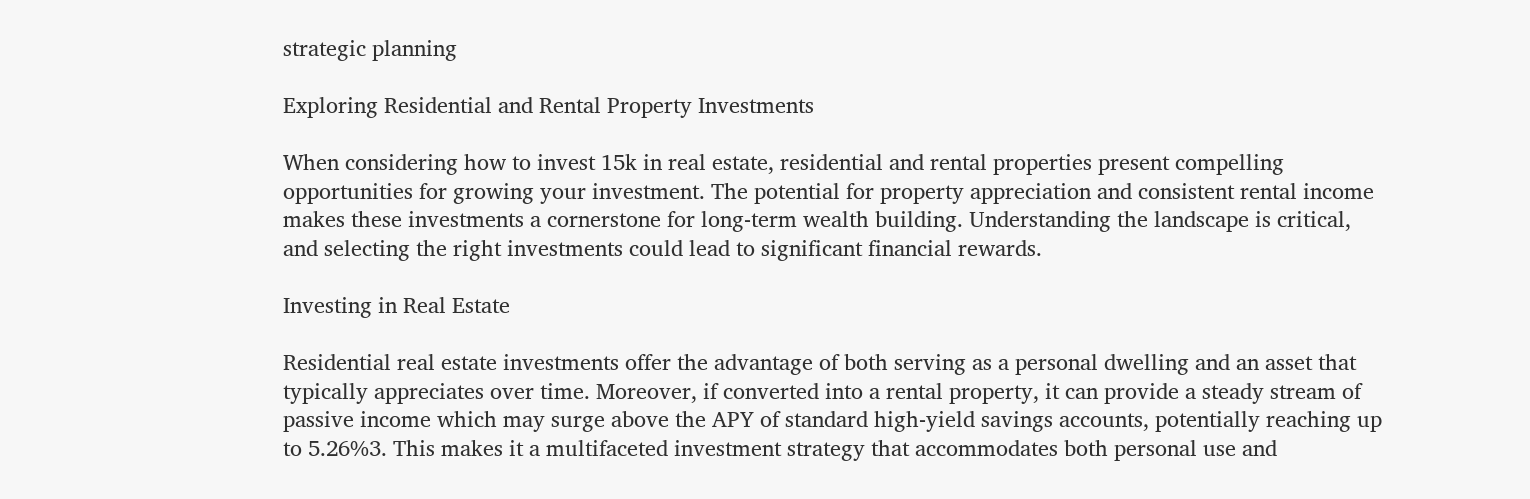strategic planning

Exploring Residential and Rental Property Investments

When considering how to invest 15k in real estate, residential and rental properties present compelling opportunities for growing your investment. The potential for property appreciation and consistent rental income makes these investments a cornerstone for long-term wealth building. Understanding the landscape is critical, and selecting the right investments could lead to significant financial rewards.

Investing in Real Estate

Residential real estate investments offer the advantage of both serving as a personal dwelling and an asset that typically appreciates over time. Moreover, if converted into a rental property, it can provide a steady stream of passive income which may surge above the APY of standard high-yield savings accounts, potentially reaching up to 5.26%3. This makes it a multifaceted investment strategy that accommodates both personal use and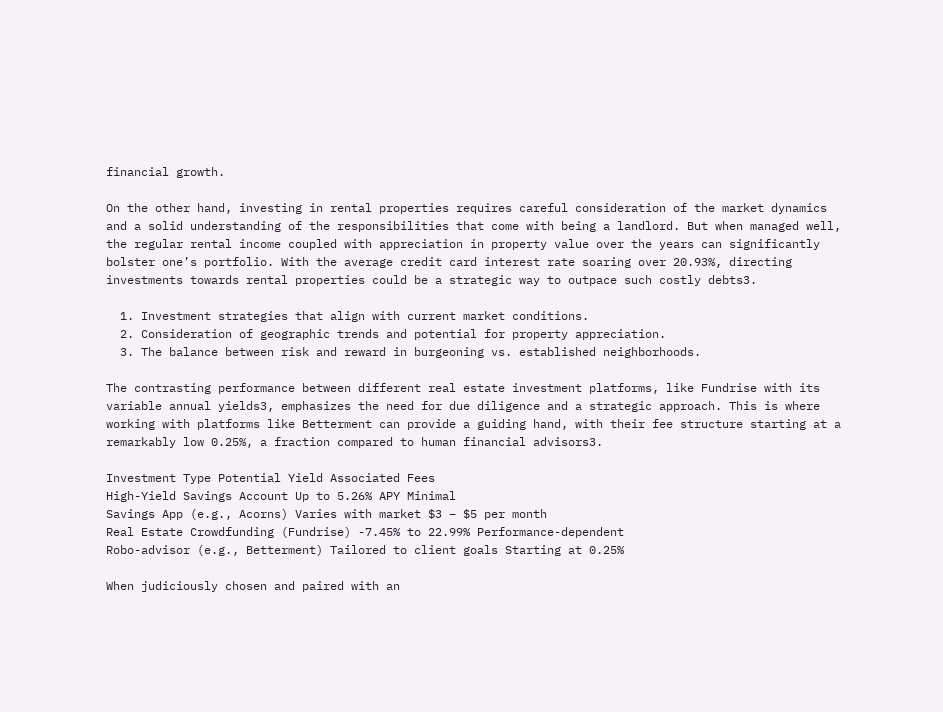financial growth.

On the other hand, investing in rental properties requires careful consideration of the market dynamics and a solid understanding of the responsibilities that come with being a landlord. But when managed well, the regular rental income coupled with appreciation in property value over the years can significantly bolster one’s portfolio. With the average credit card interest rate soaring over 20.93%, directing investments towards rental properties could be a strategic way to outpace such costly debts3.

  1. Investment strategies that align with current market conditions.
  2. Consideration of geographic trends and potential for property appreciation.
  3. The balance between risk and reward in burgeoning vs. established neighborhoods.

The contrasting performance between different real estate investment platforms, like Fundrise with its variable annual yields3, emphasizes the need for due diligence and a strategic approach. This is where working with platforms like Betterment can provide a guiding hand, with their fee structure starting at a remarkably low 0.25%, a fraction compared to human financial advisors3.

Investment Type Potential Yield Associated Fees
High-Yield Savings Account Up to 5.26% APY Minimal
Savings App (e.g., Acorns) Varies with market $3 – $5 per month
Real Estate Crowdfunding (Fundrise) -7.45% to 22.99% Performance-dependent
Robo-advisor (e.g., Betterment) Tailored to client goals Starting at 0.25%

When judiciously chosen and paired with an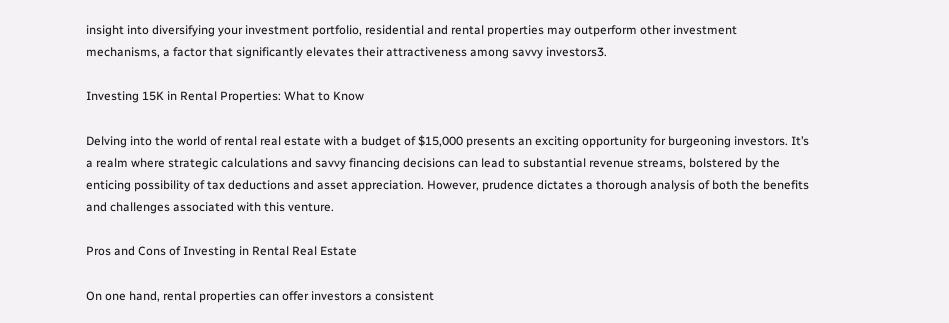insight into diversifying your investment portfolio, residential and rental properties may outperform other investment mechanisms, a factor that significantly elevates their attractiveness among savvy investors3.

Investing 15K in Rental Properties: What to Know

Delving into the world of rental real estate with a budget of $15,000 presents an exciting opportunity for burgeoning investors. It’s a realm where strategic calculations and savvy financing decisions can lead to substantial revenue streams, bolstered by the enticing possibility of tax deductions and asset appreciation. However, prudence dictates a thorough analysis of both the benefits and challenges associated with this venture.

Pros and Cons of Investing in Rental Real Estate

On one hand, rental properties can offer investors a consistent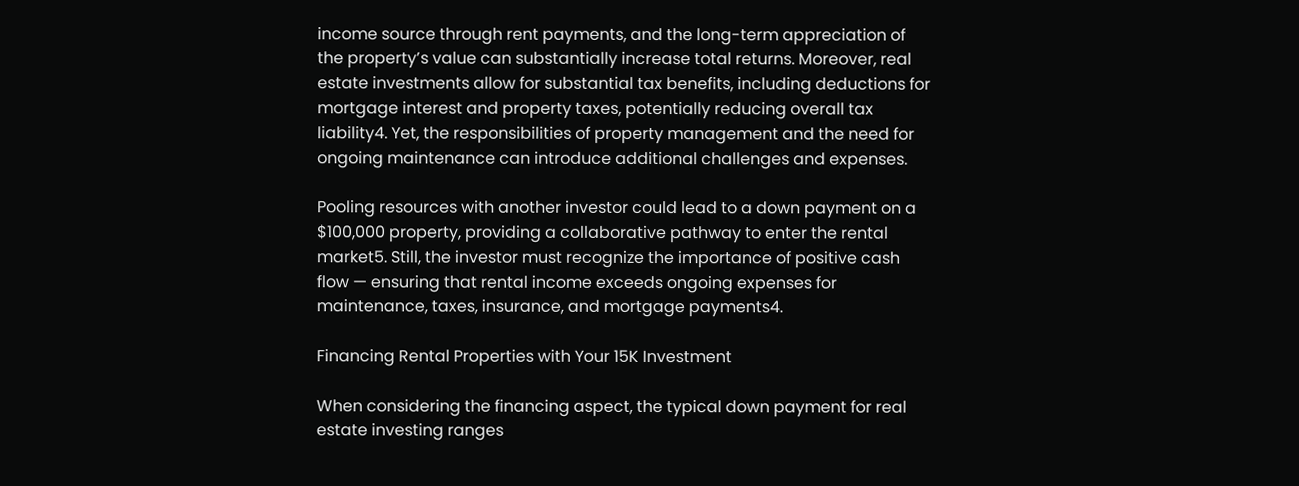income source through rent payments, and the long-term appreciation of the property’s value can substantially increase total returns. Moreover, real estate investments allow for substantial tax benefits, including deductions for mortgage interest and property taxes, potentially reducing overall tax liability4. Yet, the responsibilities of property management and the need for ongoing maintenance can introduce additional challenges and expenses.

Pooling resources with another investor could lead to a down payment on a $100,000 property, providing a collaborative pathway to enter the rental market5. Still, the investor must recognize the importance of positive cash flow — ensuring that rental income exceeds ongoing expenses for maintenance, taxes, insurance, and mortgage payments4.

Financing Rental Properties with Your 15K Investment

When considering the financing aspect, the typical down payment for real estate investing ranges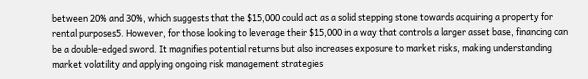between 20% and 30%, which suggests that the $15,000 could act as a solid stepping stone towards acquiring a property for rental purposes5. However, for those looking to leverage their $15,000 in a way that controls a larger asset base, financing can be a double-edged sword. It magnifies potential returns but also increases exposure to market risks, making understanding market volatility and applying ongoing risk management strategies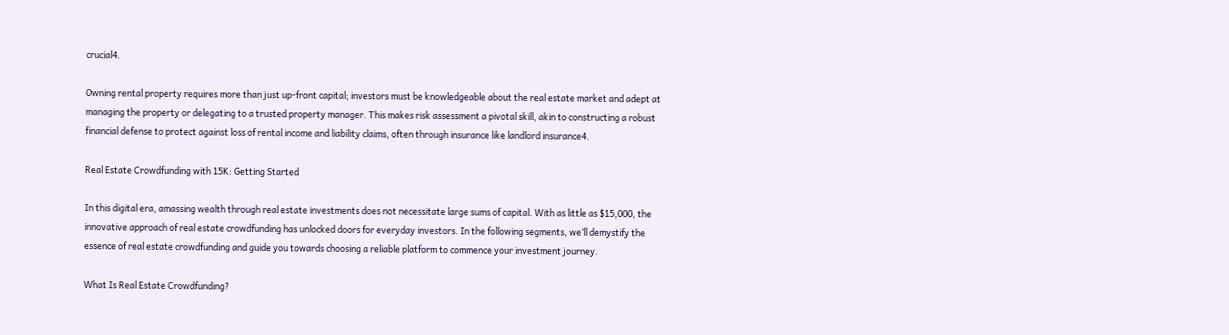crucial4.

Owning rental property requires more than just up-front capital; investors must be knowledgeable about the real estate market and adept at managing the property or delegating to a trusted property manager. This makes risk assessment a pivotal skill, akin to constructing a robust financial defense to protect against loss of rental income and liability claims, often through insurance like landlord insurance4.

Real Estate Crowdfunding with 15K: Getting Started

In this digital era, amassing wealth through real estate investments does not necessitate large sums of capital. With as little as $15,000, the innovative approach of real estate crowdfunding has unlocked doors for everyday investors. In the following segments, we’ll demystify the essence of real estate crowdfunding and guide you towards choosing a reliable platform to commence your investment journey.

What Is Real Estate Crowdfunding?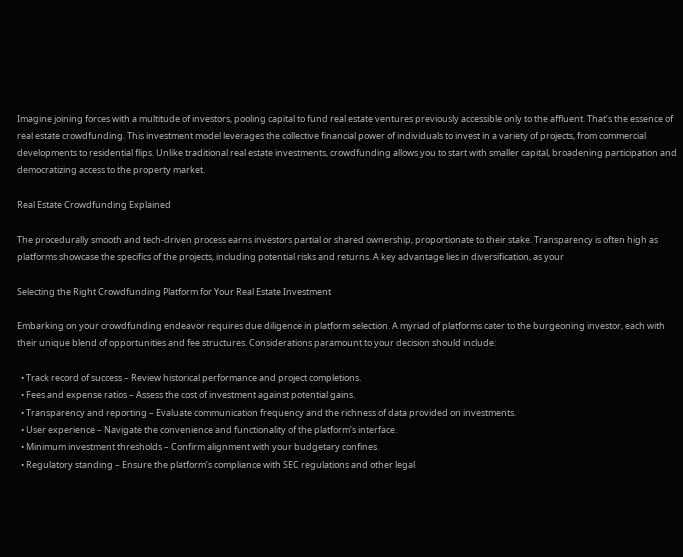Imagine joining forces with a multitude of investors, pooling capital to fund real estate ventures previously accessible only to the affluent. That’s the essence of real estate crowdfunding. This investment model leverages the collective financial power of individuals to invest in a variety of projects, from commercial developments to residential flips. Unlike traditional real estate investments, crowdfunding allows you to start with smaller capital, broadening participation and democratizing access to the property market.

Real Estate Crowdfunding Explained

The procedurally smooth and tech-driven process earns investors partial or shared ownership, proportionate to their stake. Transparency is often high as platforms showcase the specifics of the projects, including potential risks and returns. A key advantage lies in diversification, as your

Selecting the Right Crowdfunding Platform for Your Real Estate Investment

Embarking on your crowdfunding endeavor requires due diligence in platform selection. A myriad of platforms cater to the burgeoning investor, each with their unique blend of opportunities and fee structures. Considerations paramount to your decision should include:

  • Track record of success – Review historical performance and project completions.
  • Fees and expense ratios – Assess the cost of investment against potential gains.
  • Transparency and reporting – Evaluate communication frequency and the richness of data provided on investments.
  • User experience – Navigate the convenience and functionality of the platform’s interface.
  • Minimum investment thresholds – Confirm alignment with your budgetary confines.
  • Regulatory standing – Ensure the platform’s compliance with SEC regulations and other legal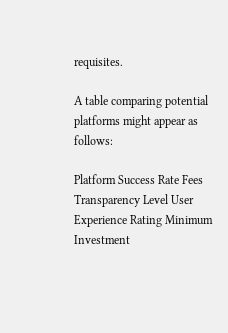requisites.

A table comparing potential platforms might appear as follows:

Platform Success Rate Fees Transparency Level User Experience Rating Minimum Investment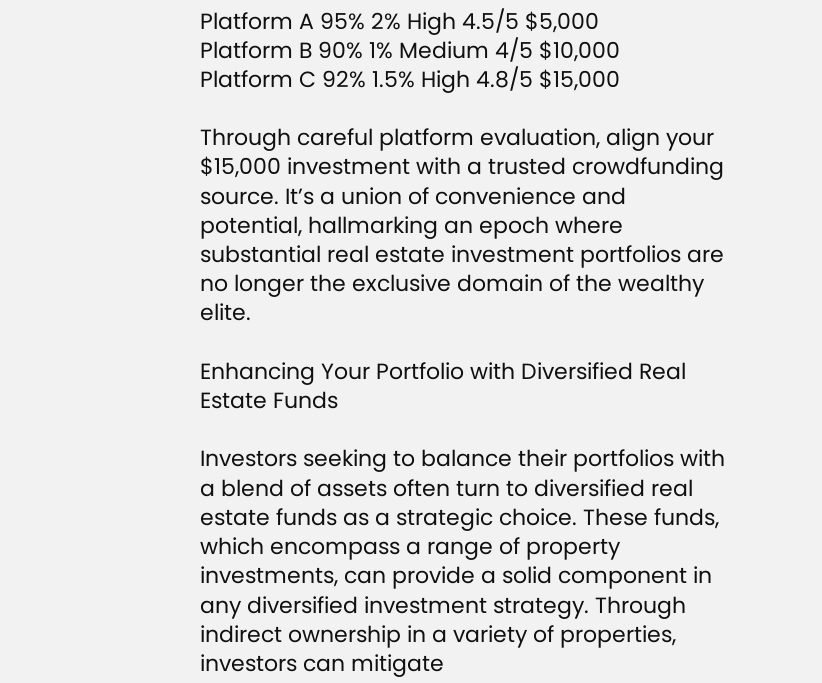Platform A 95% 2% High 4.5/5 $5,000
Platform B 90% 1% Medium 4/5 $10,000
Platform C 92% 1.5% High 4.8/5 $15,000

Through careful platform evaluation, align your $15,000 investment with a trusted crowdfunding source. It’s a union of convenience and potential, hallmarking an epoch where substantial real estate investment portfolios are no longer the exclusive domain of the wealthy elite.

Enhancing Your Portfolio with Diversified Real Estate Funds

Investors seeking to balance their portfolios with a blend of assets often turn to diversified real estate funds as a strategic choice. These funds, which encompass a range of property investments, can provide a solid component in any diversified investment strategy. Through indirect ownership in a variety of properties, investors can mitigate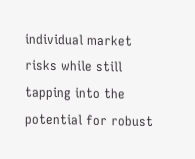individual market risks while still tapping into the potential for robust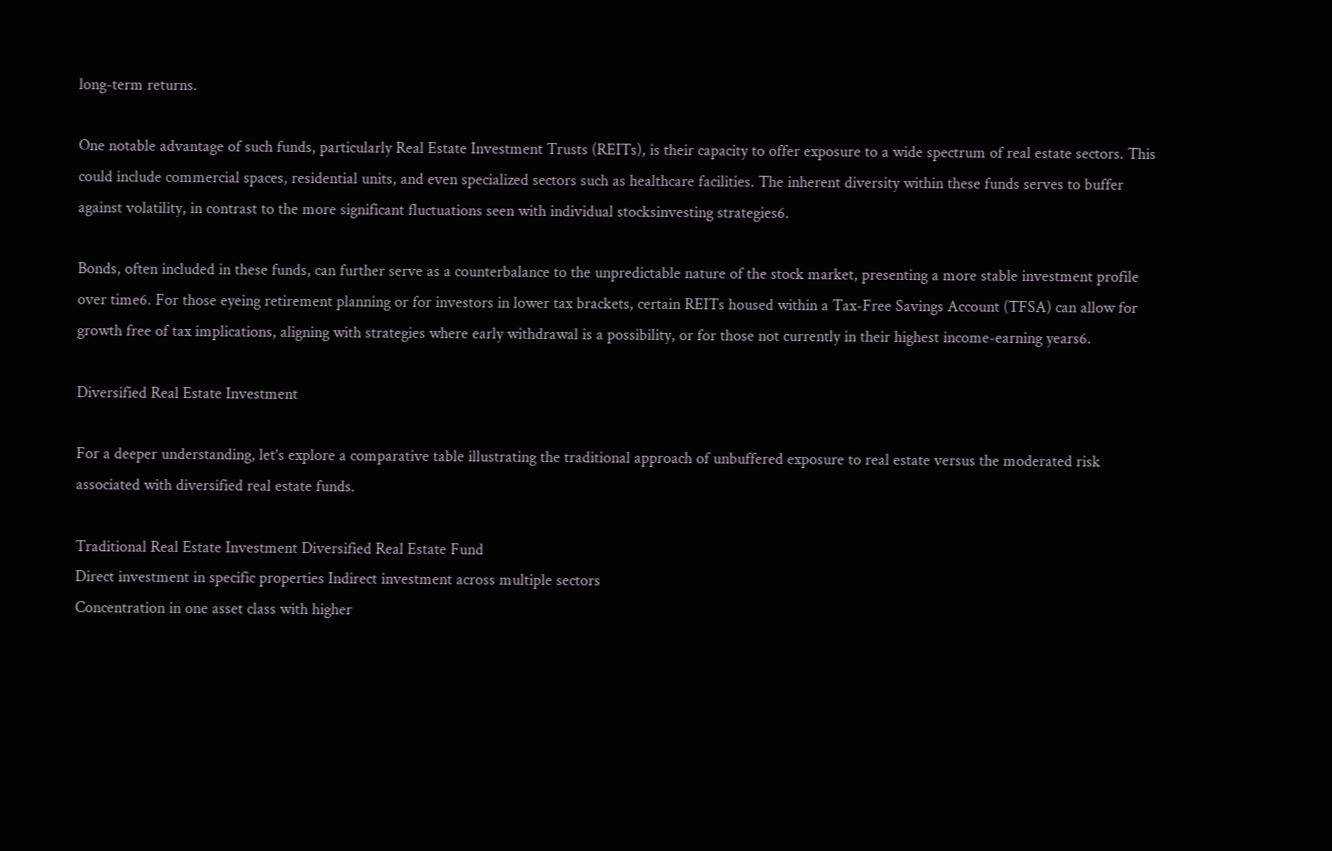long-term returns.

One notable advantage of such funds, particularly Real Estate Investment Trusts (REITs), is their capacity to offer exposure to a wide spectrum of real estate sectors. This could include commercial spaces, residential units, and even specialized sectors such as healthcare facilities. The inherent diversity within these funds serves to buffer against volatility, in contrast to the more significant fluctuations seen with individual stocksinvesting strategies6.

Bonds, often included in these funds, can further serve as a counterbalance to the unpredictable nature of the stock market, presenting a more stable investment profile over time6. For those eyeing retirement planning or for investors in lower tax brackets, certain REITs housed within a Tax-Free Savings Account (TFSA) can allow for growth free of tax implications, aligning with strategies where early withdrawal is a possibility, or for those not currently in their highest income-earning years6.

Diversified Real Estate Investment

For a deeper understanding, let’s explore a comparative table illustrating the traditional approach of unbuffered exposure to real estate versus the moderated risk associated with diversified real estate funds.

Traditional Real Estate Investment Diversified Real Estate Fund
Direct investment in specific properties Indirect investment across multiple sectors
Concentration in one asset class with higher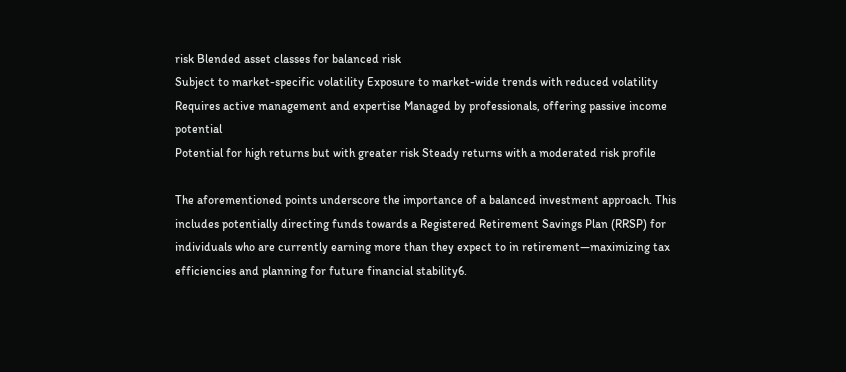risk Blended asset classes for balanced risk
Subject to market-specific volatility Exposure to market-wide trends with reduced volatility
Requires active management and expertise Managed by professionals, offering passive income potential
Potential for high returns but with greater risk Steady returns with a moderated risk profile

The aforementioned points underscore the importance of a balanced investment approach. This includes potentially directing funds towards a Registered Retirement Savings Plan (RRSP) for individuals who are currently earning more than they expect to in retirement—maximizing tax efficiencies and planning for future financial stability6.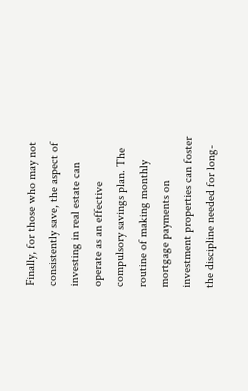Finally, for those who may not consistently save, the aspect of investing in real estate can operate as an effective compulsory savings plan. The routine of making monthly mortgage payments on investment properties can foster the discipline needed for long-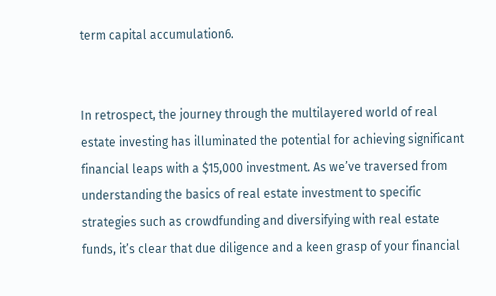term capital accumulation6.


In retrospect, the journey through the multilayered world of real estate investing has illuminated the potential for achieving significant financial leaps with a $15,000 investment. As we’ve traversed from understanding the basics of real estate investment to specific strategies such as crowdfunding and diversifying with real estate funds, it’s clear that due diligence and a keen grasp of your financial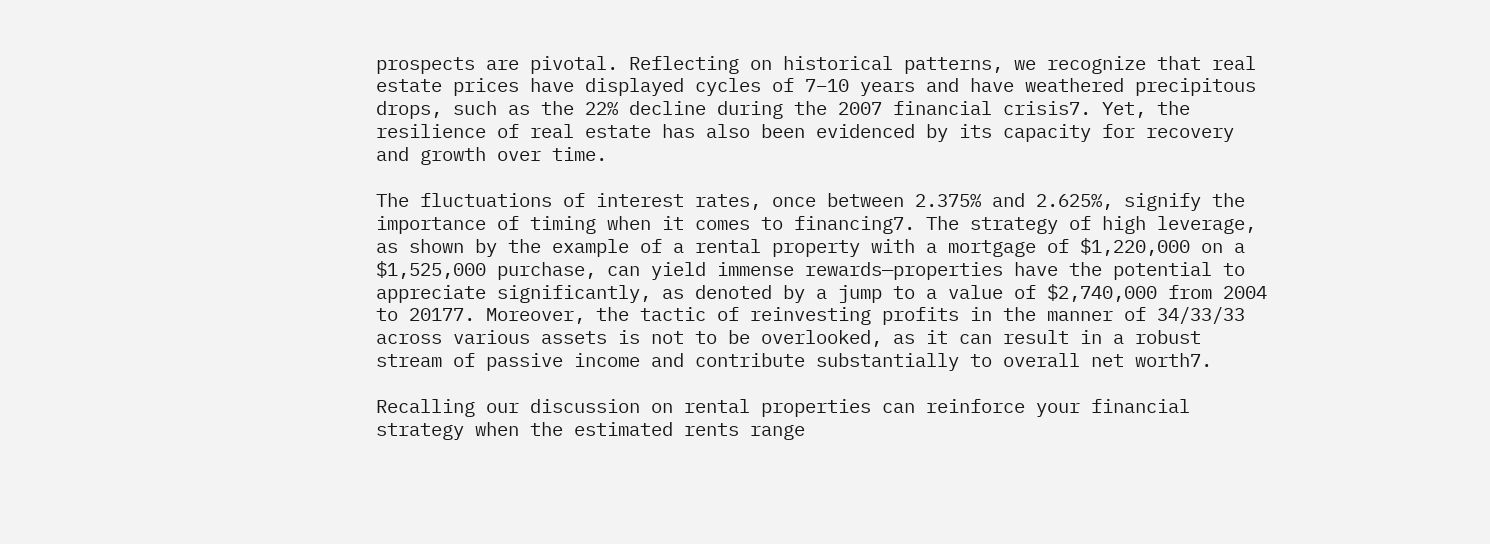prospects are pivotal. Reflecting on historical patterns, we recognize that real estate prices have displayed cycles of 7–10 years and have weathered precipitous drops, such as the 22% decline during the 2007 financial crisis7. Yet, the resilience of real estate has also been evidenced by its capacity for recovery and growth over time.

The fluctuations of interest rates, once between 2.375% and 2.625%, signify the importance of timing when it comes to financing7. The strategy of high leverage, as shown by the example of a rental property with a mortgage of $1,220,000 on a $1,525,000 purchase, can yield immense rewards—properties have the potential to appreciate significantly, as denoted by a jump to a value of $2,740,000 from 2004 to 20177. Moreover, the tactic of reinvesting profits in the manner of 34/33/33 across various assets is not to be overlooked, as it can result in a robust stream of passive income and contribute substantially to overall net worth7.

Recalling our discussion on rental properties can reinforce your financial strategy when the estimated rents range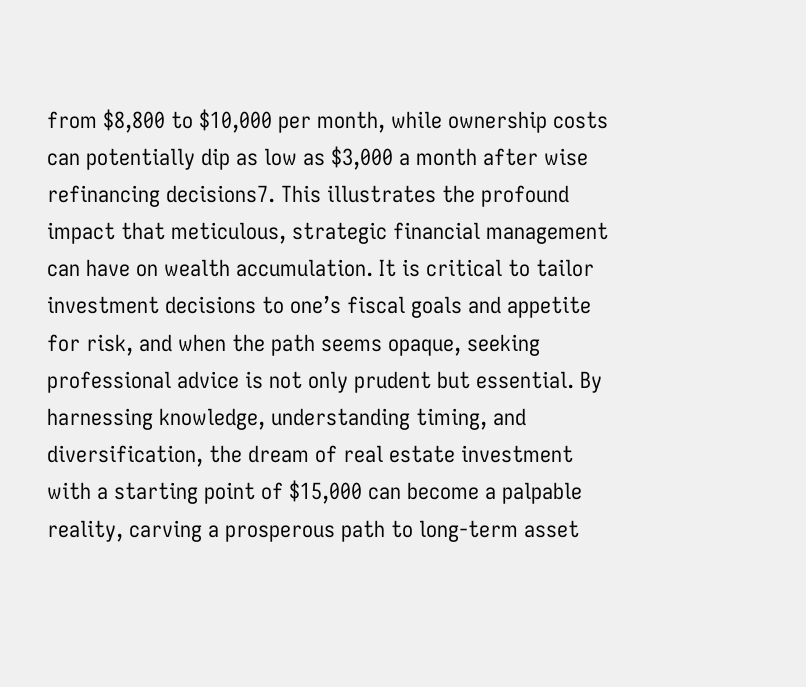from $8,800 to $10,000 per month, while ownership costs can potentially dip as low as $3,000 a month after wise refinancing decisions7. This illustrates the profound impact that meticulous, strategic financial management can have on wealth accumulation. It is critical to tailor investment decisions to one’s fiscal goals and appetite for risk, and when the path seems opaque, seeking professional advice is not only prudent but essential. By harnessing knowledge, understanding timing, and diversification, the dream of real estate investment with a starting point of $15,000 can become a palpable reality, carving a prosperous path to long-term asset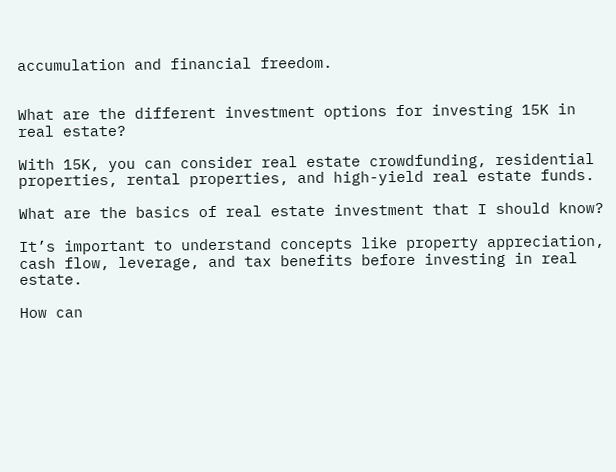accumulation and financial freedom.


What are the different investment options for investing 15K in real estate?

With 15K, you can consider real estate crowdfunding, residential properties, rental properties, and high-yield real estate funds.

What are the basics of real estate investment that I should know?

It’s important to understand concepts like property appreciation, cash flow, leverage, and tax benefits before investing in real estate.

How can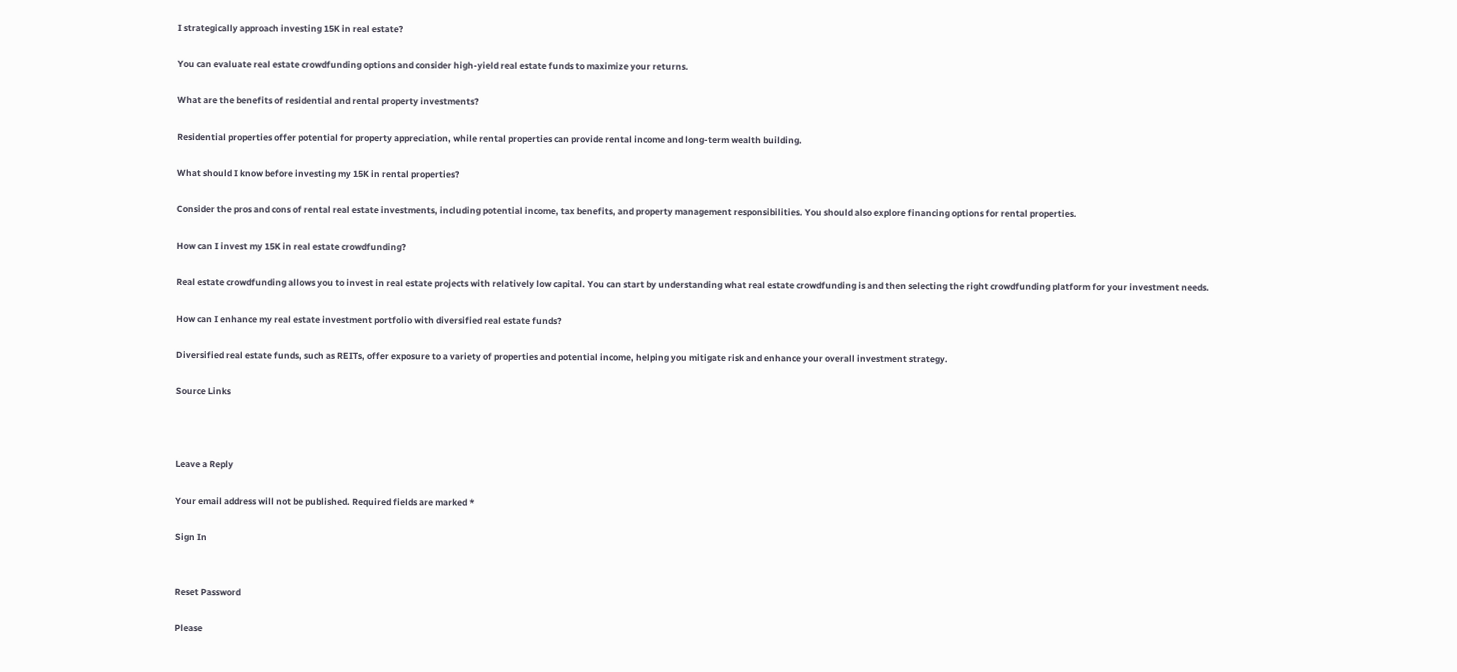I strategically approach investing 15K in real estate?

You can evaluate real estate crowdfunding options and consider high-yield real estate funds to maximize your returns.

What are the benefits of residential and rental property investments?

Residential properties offer potential for property appreciation, while rental properties can provide rental income and long-term wealth building.

What should I know before investing my 15K in rental properties?

Consider the pros and cons of rental real estate investments, including potential income, tax benefits, and property management responsibilities. You should also explore financing options for rental properties.

How can I invest my 15K in real estate crowdfunding?

Real estate crowdfunding allows you to invest in real estate projects with relatively low capital. You can start by understanding what real estate crowdfunding is and then selecting the right crowdfunding platform for your investment needs.

How can I enhance my real estate investment portfolio with diversified real estate funds?

Diversified real estate funds, such as REITs, offer exposure to a variety of properties and potential income, helping you mitigate risk and enhance your overall investment strategy.

Source Links



Leave a Reply

Your email address will not be published. Required fields are marked *

Sign In


Reset Password

Please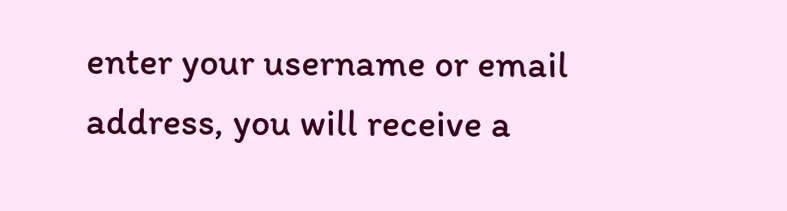enter your username or email address, you will receive a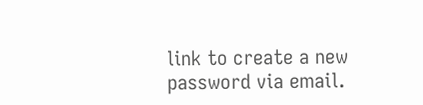link to create a new password via email.